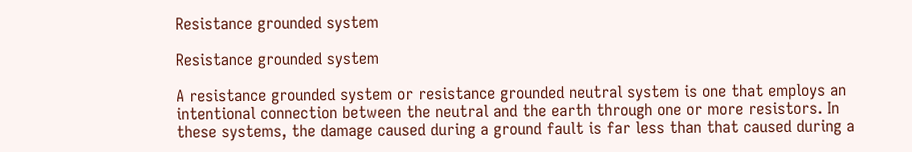Resistance grounded system

Resistance grounded system

A resistance grounded system or resistance grounded neutral system is one that employs an intentional connection between the neutral and the earth through one or more resistors. In these systems, the damage caused during a ground fault is far less than that caused during a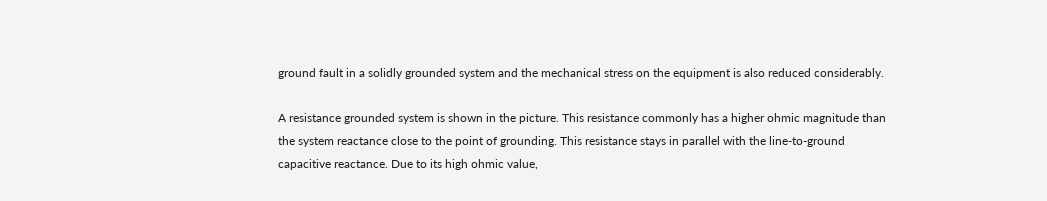ground fault in a solidly grounded system and the mechanical stress on the equipment is also reduced considerably.

A resistance grounded system is shown in the picture. This resistance commonly has a higher ohmic magnitude than the system reactance close to the point of grounding. This resistance stays in parallel with the line-to-ground
capacitive reactance. Due to its high ohmic value,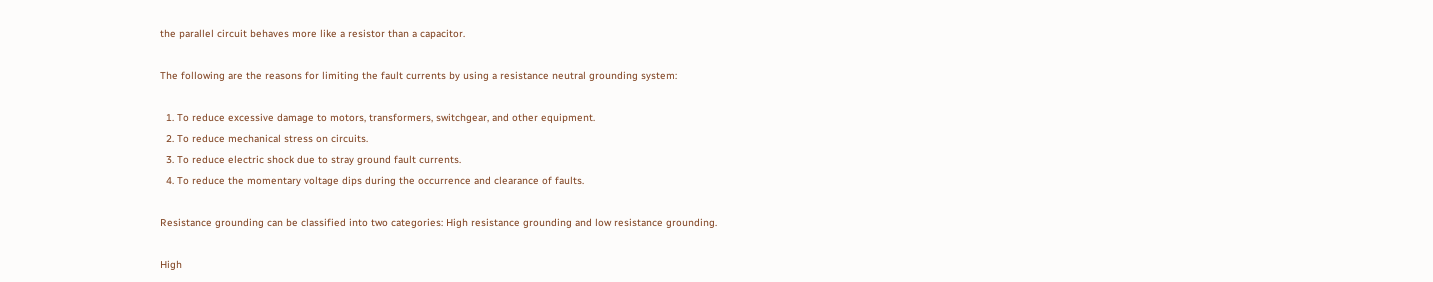the parallel circuit behaves more like a resistor than a capacitor.

The following are the reasons for limiting the fault currents by using a resistance neutral grounding system:

  1. To reduce excessive damage to motors, transformers, switchgear, and other equipment.
  2. To reduce mechanical stress on circuits.
  3. To reduce electric shock due to stray ground fault currents.
  4. To reduce the momentary voltage dips during the occurrence and clearance of faults.

Resistance grounding can be classified into two categories: High resistance grounding and low resistance grounding.

High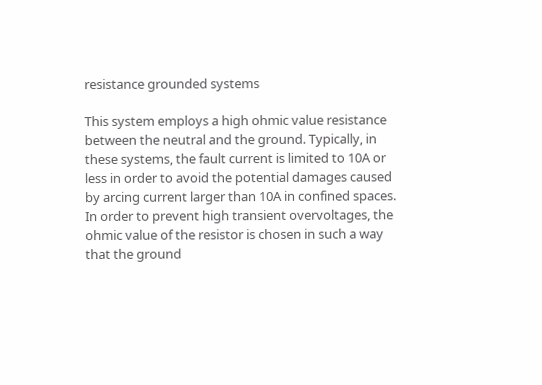resistance grounded systems

This system employs a high ohmic value resistance between the neutral and the ground. Typically, in these systems, the fault current is limited to 10A or less in order to avoid the potential damages caused by arcing current larger than 10A in confined spaces. In order to prevent high transient overvoltages, the ohmic value of the resistor is chosen in such a way that the ground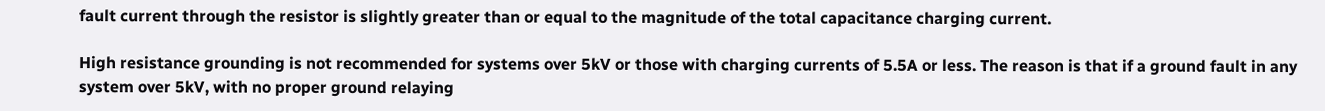fault current through the resistor is slightly greater than or equal to the magnitude of the total capacitance charging current.

High resistance grounding is not recommended for systems over 5kV or those with charging currents of 5.5A or less. The reason is that if a ground fault in any system over 5kV, with no proper ground relaying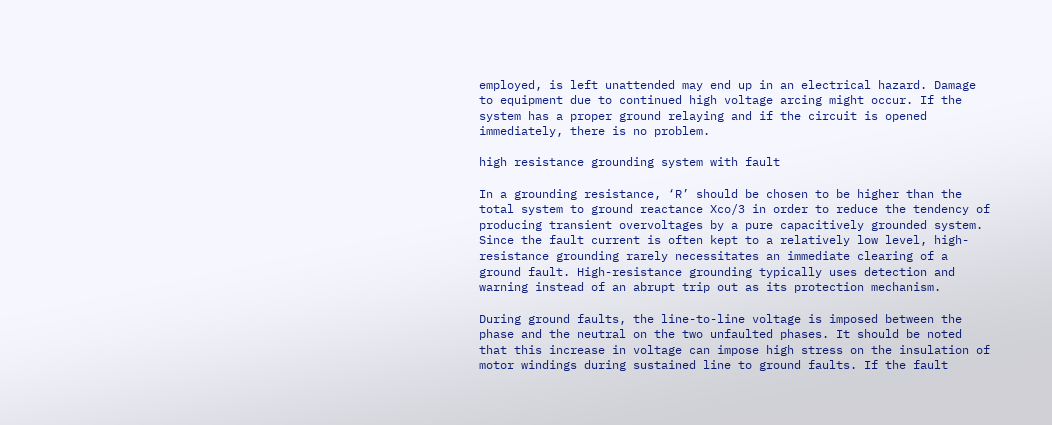employed, is left unattended may end up in an electrical hazard. Damage to equipment due to continued high voltage arcing might occur. If the system has a proper ground relaying and if the circuit is opened immediately, there is no problem.

high resistance grounding system with fault

In a grounding resistance, ‘R’ should be chosen to be higher than the total system to ground reactance Xco/3 in order to reduce the tendency of producing transient overvoltages by a pure capacitively grounded system. Since the fault current is often kept to a relatively low level, high-resistance grounding rarely necessitates an immediate clearing of a ground fault. High-resistance grounding typically uses detection and warning instead of an abrupt trip out as its protection mechanism.

During ground faults, the line-to-line voltage is imposed between the phase and the neutral on the two unfaulted phases. It should be noted that this increase in voltage can impose high stress on the insulation of motor windings during sustained line to ground faults. If the fault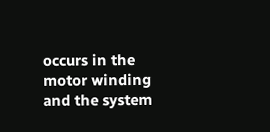occurs in the motor winding and the system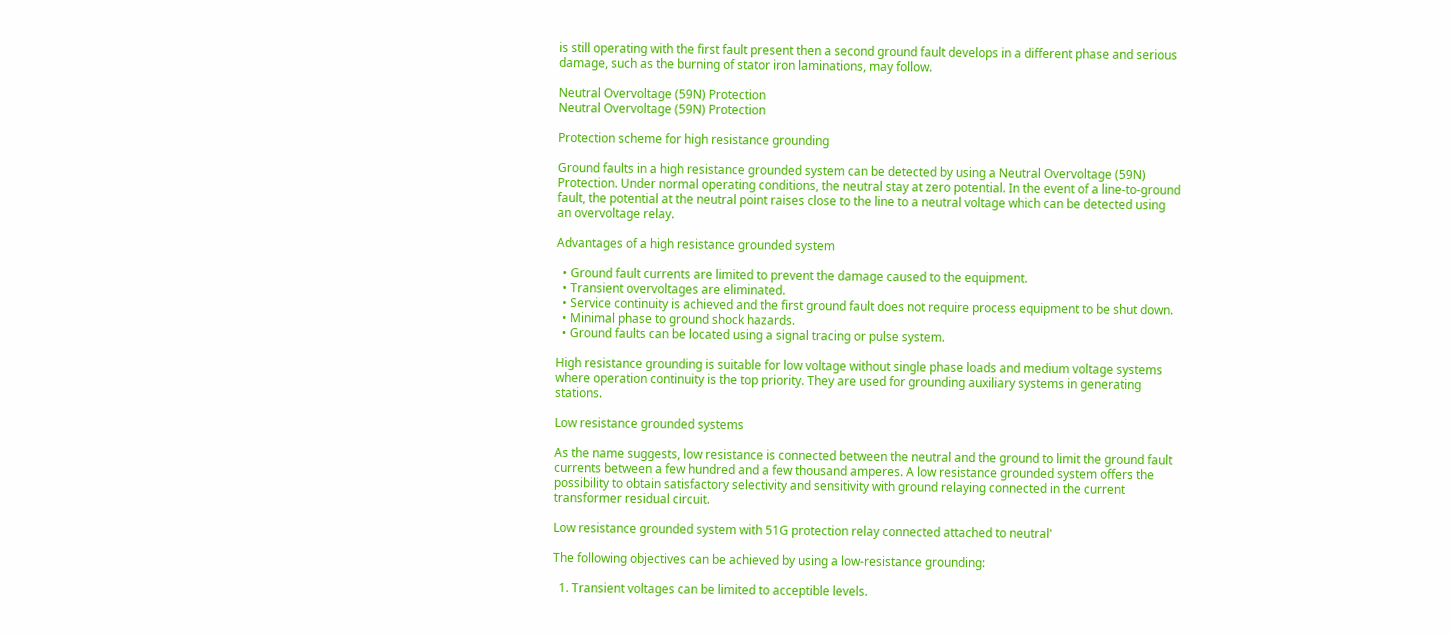is still operating with the first fault present then a second ground fault develops in a different phase and serious damage, such as the burning of stator iron laminations, may follow.

Neutral Overvoltage (59N) Protection
Neutral Overvoltage (59N) Protection

Protection scheme for high resistance grounding

Ground faults in a high resistance grounded system can be detected by using a Neutral Overvoltage (59N) Protection. Under normal operating conditions, the neutral stay at zero potential. In the event of a line-to-ground fault, the potential at the neutral point raises close to the line to a neutral voltage which can be detected using an overvoltage relay.

Advantages of a high resistance grounded system

  • Ground fault currents are limited to prevent the damage caused to the equipment.
  • Transient overvoltages are eliminated.
  • Service continuity is achieved and the first ground fault does not require process equipment to be shut down.
  • Minimal phase to ground shock hazards.
  • Ground faults can be located using a signal tracing or pulse system.

High resistance grounding is suitable for low voltage without single phase loads and medium voltage systems where operation continuity is the top priority. They are used for grounding auxiliary systems in generating stations.

Low resistance grounded systems

As the name suggests, low resistance is connected between the neutral and the ground to limit the ground fault currents between a few hundred and a few thousand amperes. A low resistance grounded system offers the possibility to obtain satisfactory selectivity and sensitivity with ground relaying connected in the current transformer residual circuit.

Low resistance grounded system with 51G protection relay connected attached to neutral'

The following objectives can be achieved by using a low-resistance grounding:

  1. Transient voltages can be limited to acceptible levels.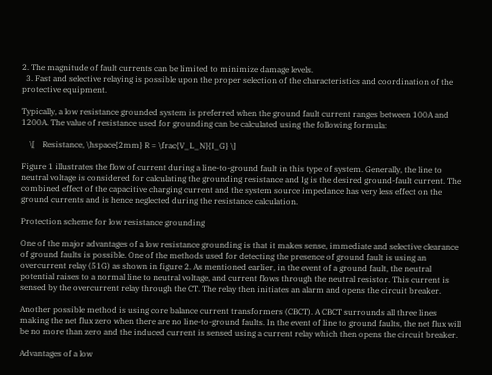2. The magnitude of fault currents can be limited to minimize damage levels.
  3. Fast and selective relaying is possible upon the proper selection of the characteristics and coordination of the protective equipment.

Typically, a low resistance grounded system is preferred when the ground fault current ranges between 100A and 1200A. The value of resistance used for grounding can be calculated using the following formula:

    \[    Resistance, \hspace{2mm} R = \frac{V_L_N}{I_G} \]

Figure 1 illustrates the flow of current during a line-to-ground fault in this type of system. Generally, the line to neutral voltage is considered for calculating the grounding resistance and Ig is the desired ground-fault current. The combined effect of the capacitive charging current and the system source impedance has very less effect on the ground currents and is hence neglected during the resistance calculation.

Protection scheme for low resistance grounding

One of the major advantages of a low resistance grounding is that it makes sense, immediate and selective clearance of ground faults is possible. One of the methods used for detecting the presence of ground fault is using an overcurrent relay (51G) as shown in figure 2. As mentioned earlier, in the event of a ground fault, the neutral potential raises to a normal line to neutral voltage, and current flows through the neutral resistor. This current is sensed by the overcurrent relay through the CT. The relay then initiates an alarm and opens the circuit breaker.

Another possible method is using core balance current transformers (CBCT). A CBCT surrounds all three lines making the net flux zero when there are no line-to-ground faults. In the event of line to ground faults, the net flux will be no more than zero and the induced current is sensed using a current relay which then opens the circuit breaker.

Advantages of a low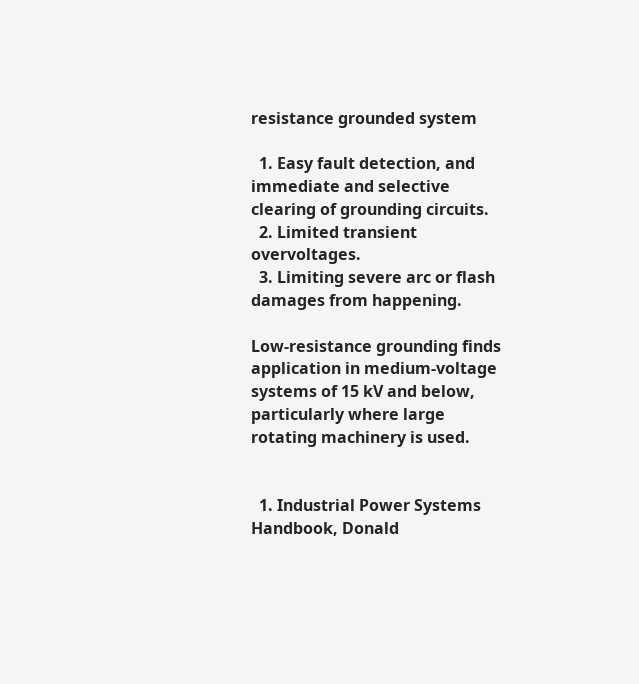resistance grounded system

  1. Easy fault detection, and immediate and selective clearing of grounding circuits.
  2. Limited transient overvoltages.
  3. Limiting severe arc or flash damages from happening.

Low-resistance grounding finds application in medium-voltage systems of 15 kV and below, particularly where large rotating machinery is used.


  1. Industrial Power Systems Handbook, Donald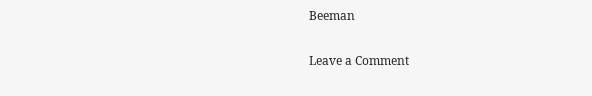Beeman

Leave a Comment